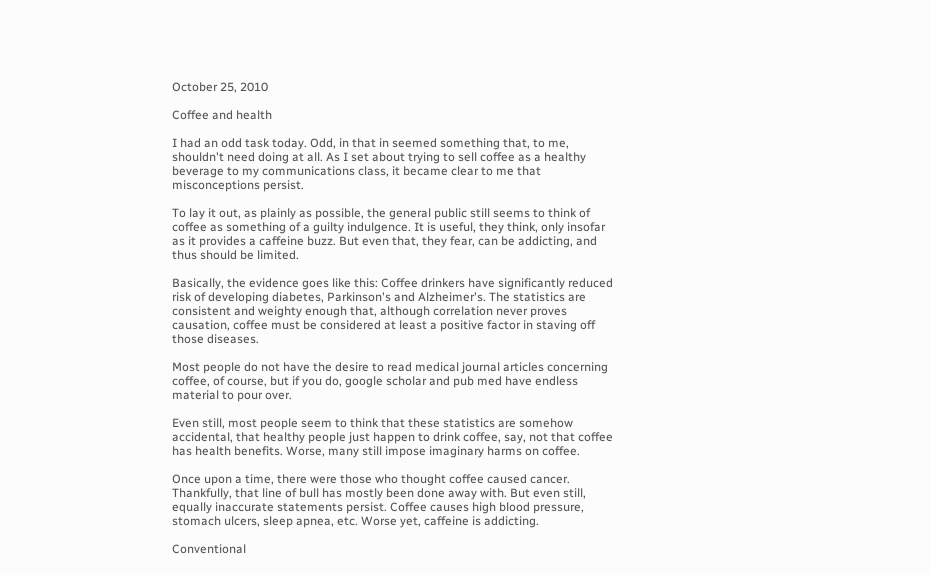October 25, 2010

Coffee and health

I had an odd task today. Odd, in that in seemed something that, to me, shouldn't need doing at all. As I set about trying to sell coffee as a healthy beverage to my communications class, it became clear to me that misconceptions persist.

To lay it out, as plainly as possible, the general public still seems to think of coffee as something of a guilty indulgence. It is useful, they think, only insofar as it provides a caffeine buzz. But even that, they fear, can be addicting, and thus should be limited.

Basically, the evidence goes like this: Coffee drinkers have significantly reduced risk of developing diabetes, Parkinson's and Alzheimer's. The statistics are consistent and weighty enough that, although correlation never proves causation, coffee must be considered at least a positive factor in staving off those diseases.

Most people do not have the desire to read medical journal articles concerning coffee, of course, but if you do, google scholar and pub med have endless material to pour over.

Even still, most people seem to think that these statistics are somehow accidental, that healthy people just happen to drink coffee, say, not that coffee has health benefits. Worse, many still impose imaginary harms on coffee.

Once upon a time, there were those who thought coffee caused cancer. Thankfully, that line of bull has mostly been done away with. But even still, equally inaccurate statements persist. Coffee causes high blood pressure, stomach ulcers, sleep apnea, etc. Worse yet, caffeine is addicting.

Conventional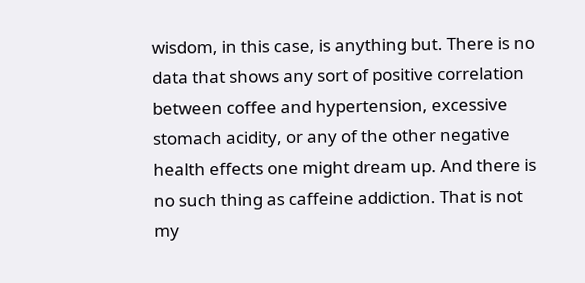wisdom, in this case, is anything but. There is no data that shows any sort of positive correlation between coffee and hypertension, excessive stomach acidity, or any of the other negative health effects one might dream up. And there is no such thing as caffeine addiction. That is not my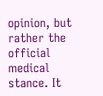opinion, but rather the official medical stance. It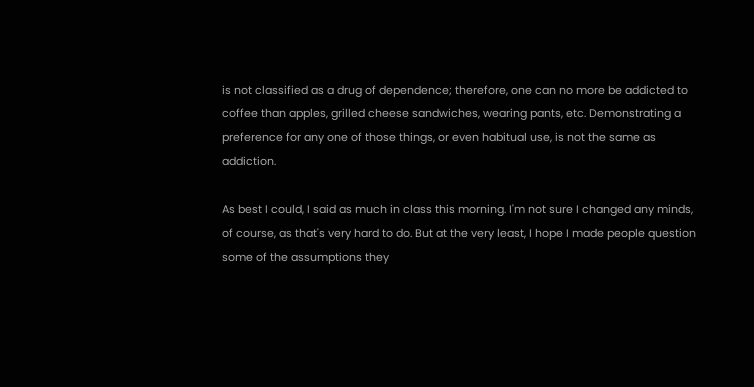is not classified as a drug of dependence; therefore, one can no more be addicted to coffee than apples, grilled cheese sandwiches, wearing pants, etc. Demonstrating a preference for any one of those things, or even habitual use, is not the same as addiction.

As best I could, I said as much in class this morning. I'm not sure I changed any minds, of course, as that's very hard to do. But at the very least, I hope I made people question some of the assumptions they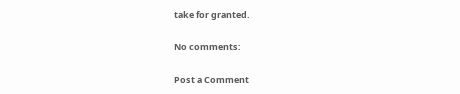take for granted.

No comments:

Post a Comment